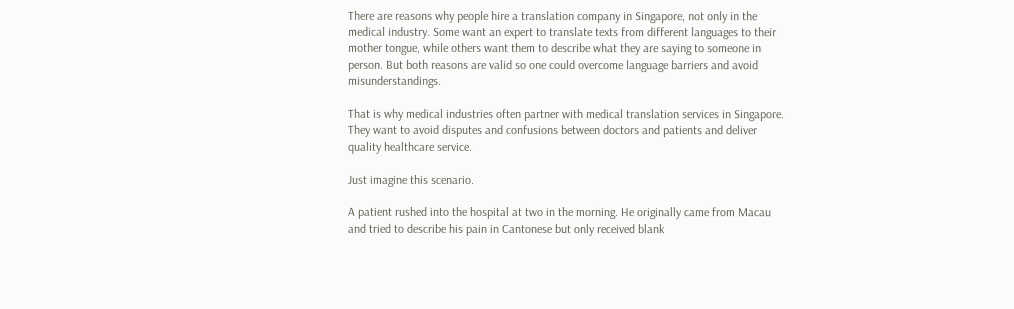There are reasons why people hire a translation company in Singapore, not only in the medical industry. Some want an expert to translate texts from different languages to their mother tongue, while others want them to describe what they are saying to someone in person. But both reasons are valid so one could overcome language barriers and avoid misunderstandings.

That is why medical industries often partner with medical translation services in Singapore. They want to avoid disputes and confusions between doctors and patients and deliver quality healthcare service.

Just imagine this scenario.

A patient rushed into the hospital at two in the morning. He originally came from Macau and tried to describe his pain in Cantonese but only received blank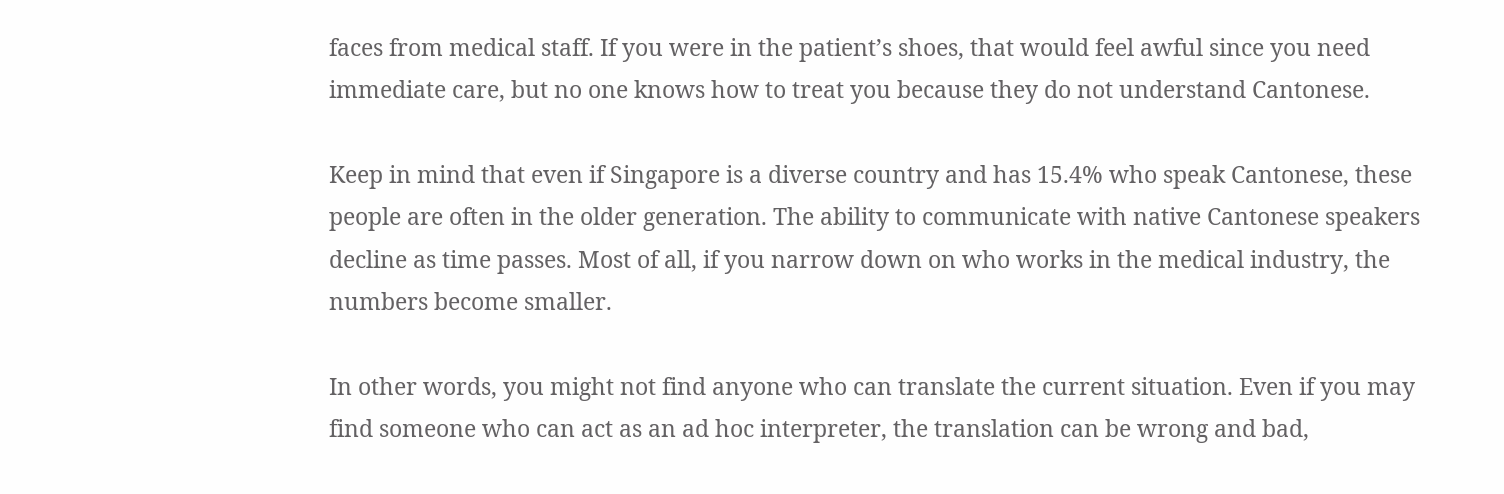faces from medical staff. If you were in the patient’s shoes, that would feel awful since you need immediate care, but no one knows how to treat you because they do not understand Cantonese.

Keep in mind that even if Singapore is a diverse country and has 15.4% who speak Cantonese, these people are often in the older generation. The ability to communicate with native Cantonese speakers decline as time passes. Most of all, if you narrow down on who works in the medical industry, the numbers become smaller.

In other words, you might not find anyone who can translate the current situation. Even if you may find someone who can act as an ad hoc interpreter, the translation can be wrong and bad,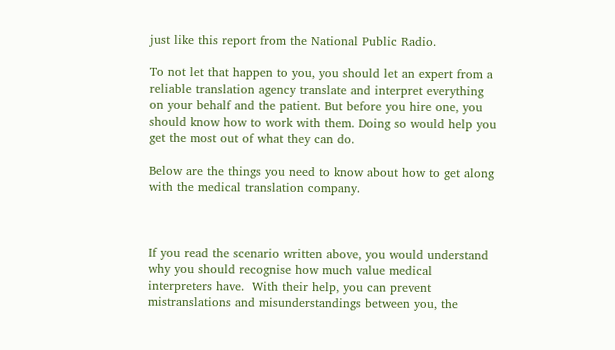just like this report from the National Public Radio.

To not let that happen to you, you should let an expert from a reliable translation agency translate and interpret everything on your behalf and the patient. But before you hire one, you should know how to work with them. Doing so would help you get the most out of what they can do.

Below are the things you need to know about how to get along with the medical translation company.



If you read the scenario written above, you would understand why you should recognise how much value medical interpreters have.  With their help, you can prevent mistranslations and misunderstandings between you, the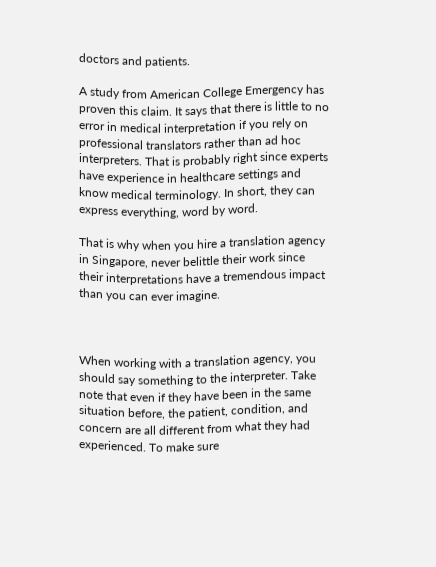doctors and patients.

A study from American College Emergency has proven this claim. It says that there is little to no error in medical interpretation if you rely on professional translators rather than ad hoc interpreters. That is probably right since experts have experience in healthcare settings and know medical terminology. In short, they can express everything, word by word.

That is why when you hire a translation agency in Singapore, never belittle their work since their interpretations have a tremendous impact than you can ever imagine.



When working with a translation agency, you should say something to the interpreter. Take note that even if they have been in the same situation before, the patient, condition, and concern are all different from what they had experienced. To make sure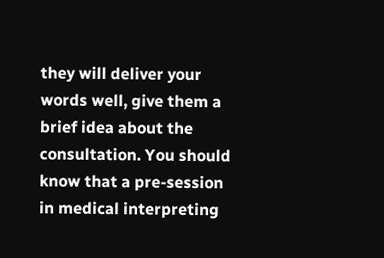they will deliver your words well, give them a brief idea about the consultation. You should know that a pre-session in medical interpreting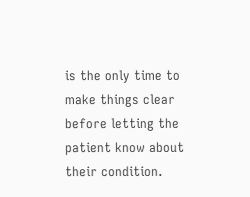is the only time to make things clear before letting the patient know about their condition.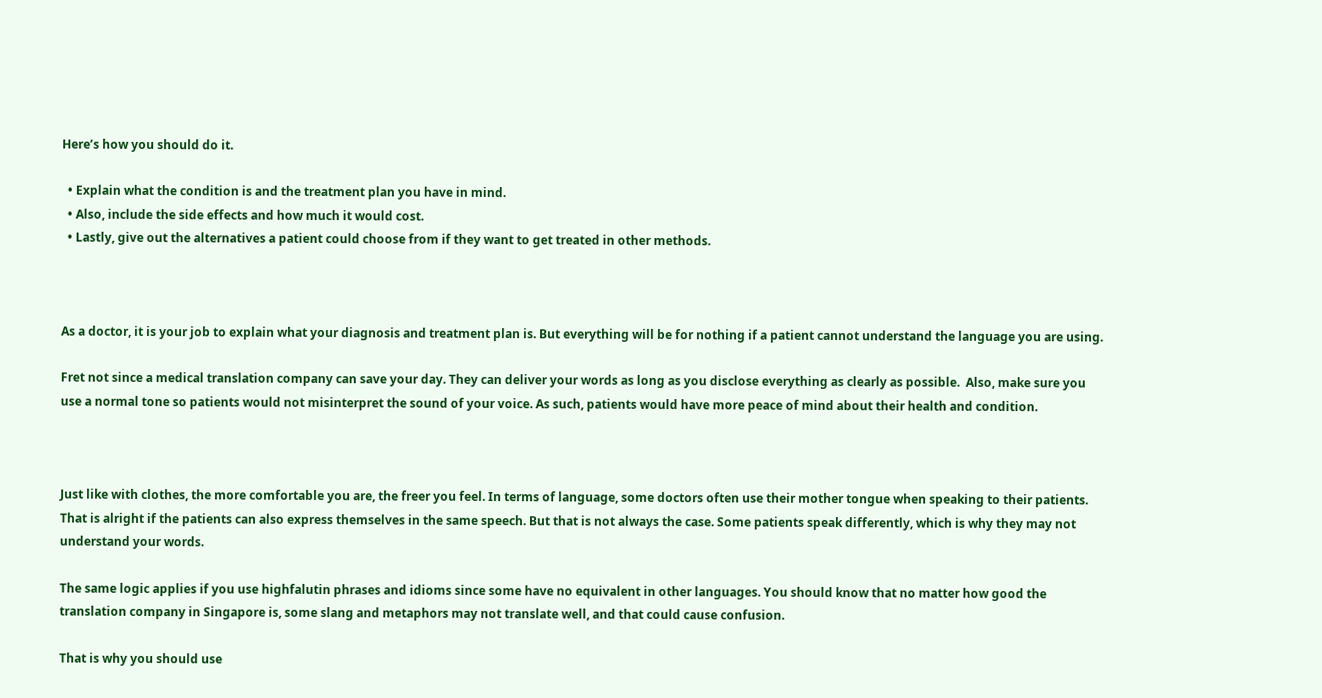Here’s how you should do it.

  • Explain what the condition is and the treatment plan you have in mind.
  • Also, include the side effects and how much it would cost.
  • Lastly, give out the alternatives a patient could choose from if they want to get treated in other methods.



As a doctor, it is your job to explain what your diagnosis and treatment plan is. But everything will be for nothing if a patient cannot understand the language you are using.

Fret not since a medical translation company can save your day. They can deliver your words as long as you disclose everything as clearly as possible.  Also, make sure you use a normal tone so patients would not misinterpret the sound of your voice. As such, patients would have more peace of mind about their health and condition.



Just like with clothes, the more comfortable you are, the freer you feel. In terms of language, some doctors often use their mother tongue when speaking to their patients. That is alright if the patients can also express themselves in the same speech. But that is not always the case. Some patients speak differently, which is why they may not understand your words.

The same logic applies if you use highfalutin phrases and idioms since some have no equivalent in other languages. You should know that no matter how good the translation company in Singapore is, some slang and metaphors may not translate well, and that could cause confusion.

That is why you should use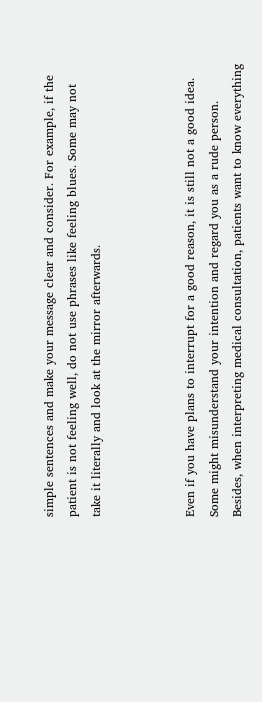simple sentences and make your message clear and consider. For example, if the patient is not feeling well, do not use phrases like feeling blues. Some may not take it literally and look at the mirror afterwards.



Even if you have plans to interrupt for a good reason, it is still not a good idea. Some might misunderstand your intention and regard you as a rude person. Besides, when interpreting medical consultation, patients want to know everything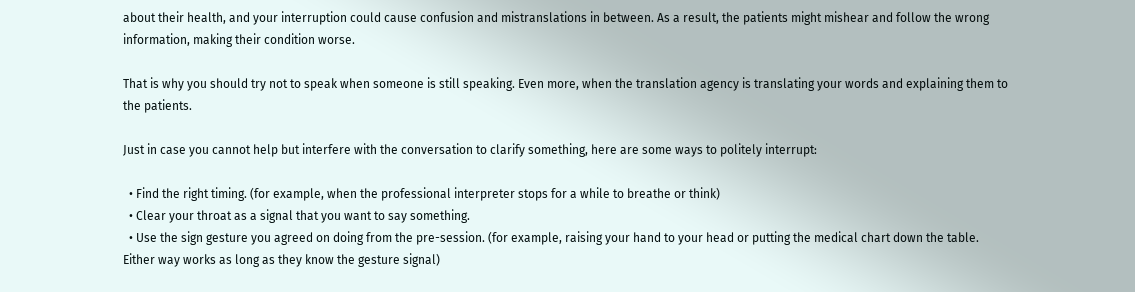about their health, and your interruption could cause confusion and mistranslations in between. As a result, the patients might mishear and follow the wrong information, making their condition worse.

That is why you should try not to speak when someone is still speaking. Even more, when the translation agency is translating your words and explaining them to the patients.

Just in case you cannot help but interfere with the conversation to clarify something, here are some ways to politely interrupt:

  • Find the right timing. (for example, when the professional interpreter stops for a while to breathe or think)
  • Clear your throat as a signal that you want to say something.
  • Use the sign gesture you agreed on doing from the pre-session. (for example, raising your hand to your head or putting the medical chart down the table. Either way works as long as they know the gesture signal)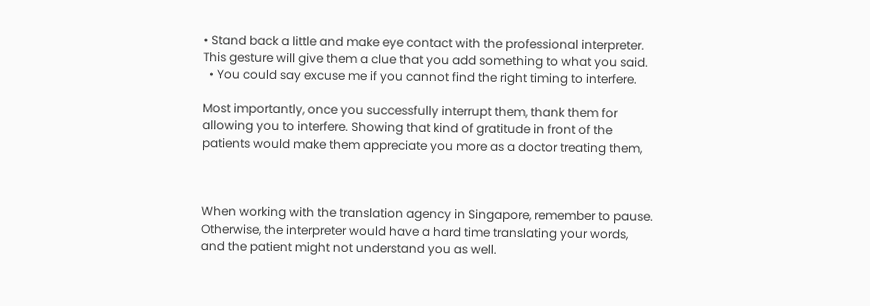• Stand back a little and make eye contact with the professional interpreter. This gesture will give them a clue that you add something to what you said.
  • You could say excuse me if you cannot find the right timing to interfere.

Most importantly, once you successfully interrupt them, thank them for allowing you to interfere. Showing that kind of gratitude in front of the patients would make them appreciate you more as a doctor treating them,



When working with the translation agency in Singapore, remember to pause. Otherwise, the interpreter would have a hard time translating your words, and the patient might not understand you as well.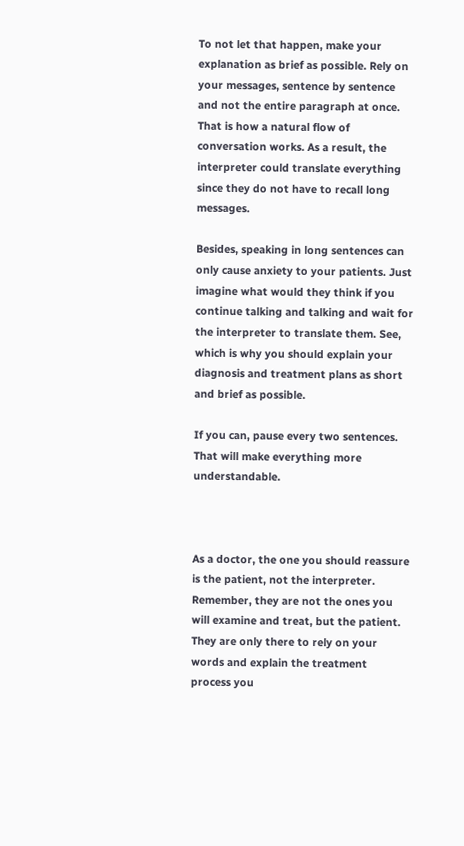To not let that happen, make your explanation as brief as possible. Rely on your messages, sentence by sentence and not the entire paragraph at once. That is how a natural flow of conversation works. As a result, the interpreter could translate everything since they do not have to recall long messages.

Besides, speaking in long sentences can only cause anxiety to your patients. Just imagine what would they think if you continue talking and talking and wait for the interpreter to translate them. See, which is why you should explain your diagnosis and treatment plans as short and brief as possible.

If you can, pause every two sentences. That will make everything more understandable.



As a doctor, the one you should reassure is the patient, not the interpreter. Remember, they are not the ones you will examine and treat, but the patient. They are only there to rely on your words and explain the treatment process you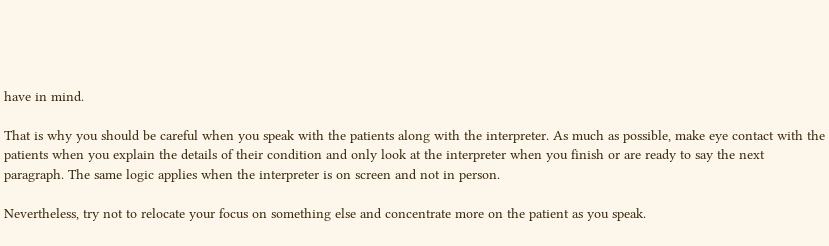have in mind.

That is why you should be careful when you speak with the patients along with the interpreter. As much as possible, make eye contact with the patients when you explain the details of their condition and only look at the interpreter when you finish or are ready to say the next paragraph. The same logic applies when the interpreter is on screen and not in person.

Nevertheless, try not to relocate your focus on something else and concentrate more on the patient as you speak.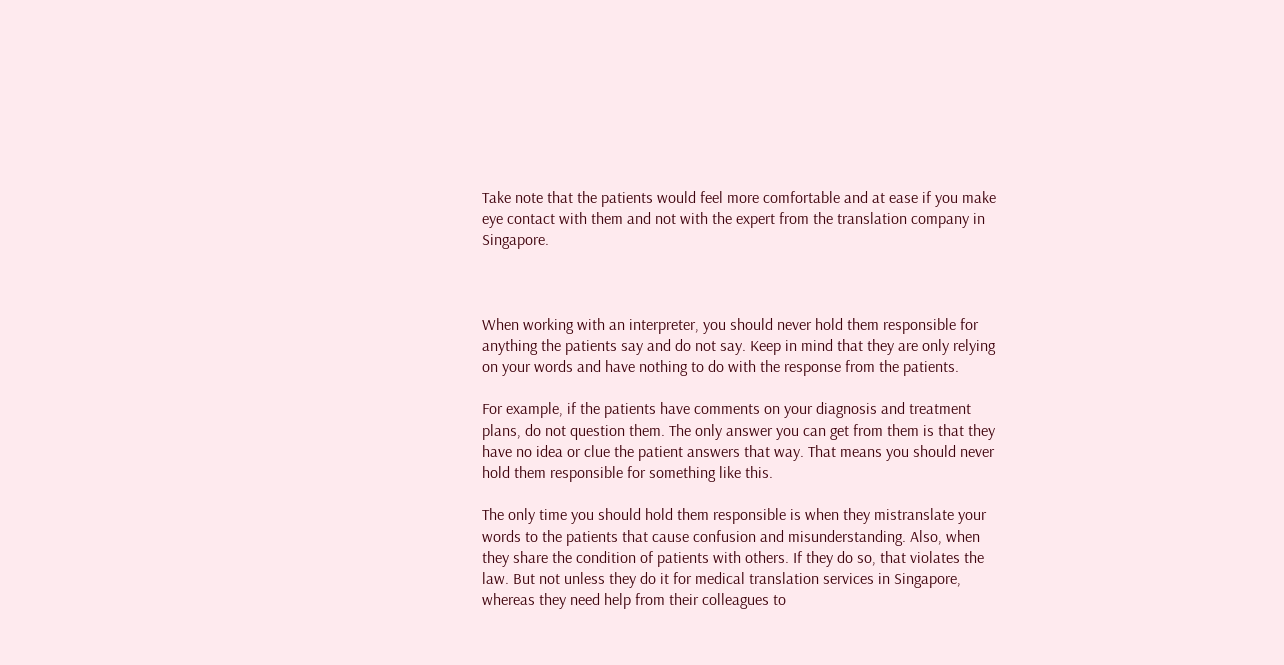Take note that the patients would feel more comfortable and at ease if you make eye contact with them and not with the expert from the translation company in Singapore.



When working with an interpreter, you should never hold them responsible for anything the patients say and do not say. Keep in mind that they are only relying on your words and have nothing to do with the response from the patients.

For example, if the patients have comments on your diagnosis and treatment plans, do not question them. The only answer you can get from them is that they have no idea or clue the patient answers that way. That means you should never hold them responsible for something like this.

The only time you should hold them responsible is when they mistranslate your words to the patients that cause confusion and misunderstanding. Also, when they share the condition of patients with others. If they do so, that violates the law. But not unless they do it for medical translation services in Singapore, whereas they need help from their colleagues to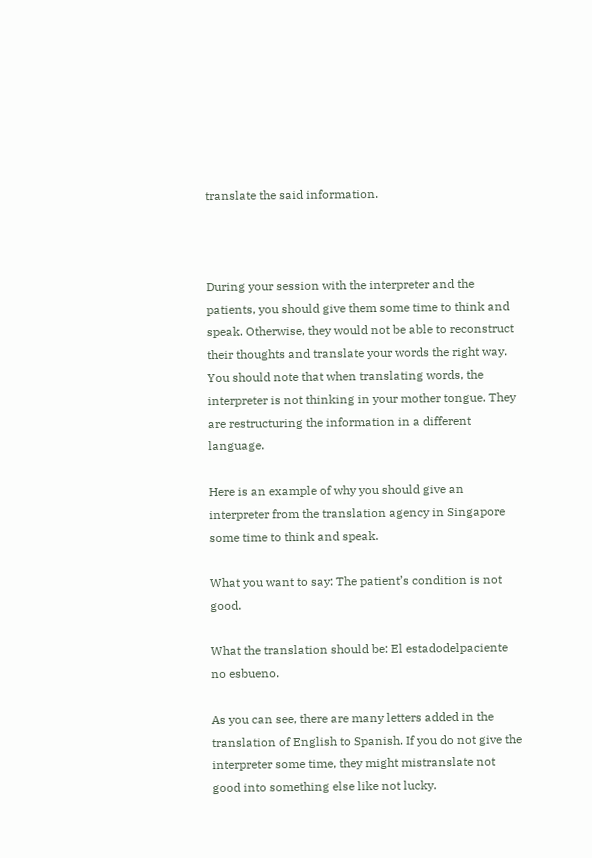translate the said information.



During your session with the interpreter and the patients, you should give them some time to think and speak. Otherwise, they would not be able to reconstruct their thoughts and translate your words the right way. You should note that when translating words, the interpreter is not thinking in your mother tongue. They are restructuring the information in a different language.

Here is an example of why you should give an interpreter from the translation agency in Singapore some time to think and speak.

What you want to say: The patient’s condition is not good.

What the translation should be: El estadodelpaciente no esbueno.

As you can see, there are many letters added in the translation of English to Spanish. If you do not give the interpreter some time, they might mistranslate not good into something else like not lucky.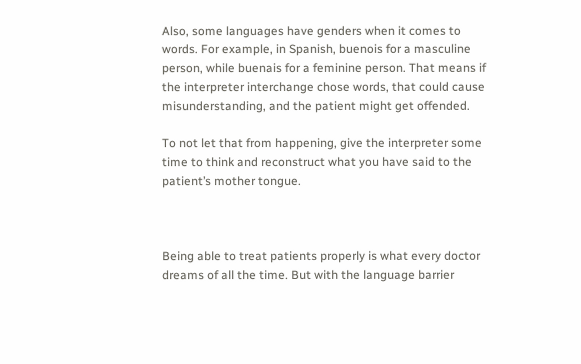Also, some languages have genders when it comes to words. For example, in Spanish, buenois for a masculine person, while buenais for a feminine person. That means if the interpreter interchange chose words, that could cause misunderstanding, and the patient might get offended.

To not let that from happening, give the interpreter some time to think and reconstruct what you have said to the patient’s mother tongue.



Being able to treat patients properly is what every doctor dreams of all the time. But with the language barrier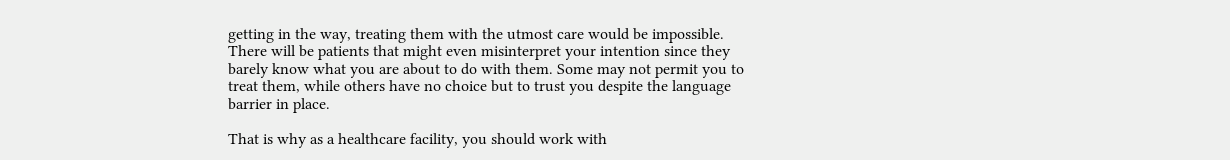getting in the way, treating them with the utmost care would be impossible. There will be patients that might even misinterpret your intention since they barely know what you are about to do with them. Some may not permit you to treat them, while others have no choice but to trust you despite the language barrier in place.

That is why as a healthcare facility, you should work with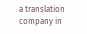a translation company in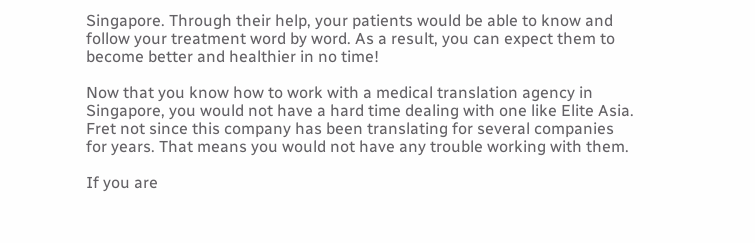Singapore. Through their help, your patients would be able to know and follow your treatment word by word. As a result, you can expect them to become better and healthier in no time!

Now that you know how to work with a medical translation agency in Singapore, you would not have a hard time dealing with one like Elite Asia. Fret not since this company has been translating for several companies for years. That means you would not have any trouble working with them.

If you are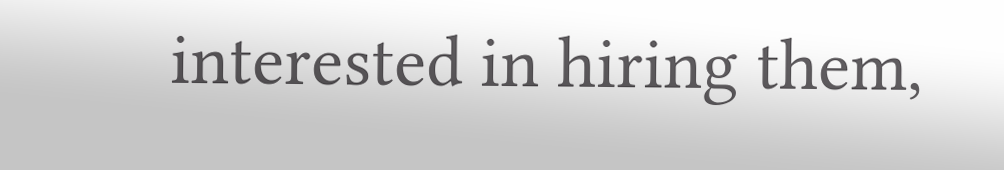interested in hiring them,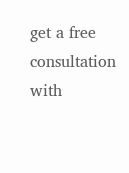get a free consultation with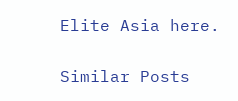Elite Asia here.

Similar Posts